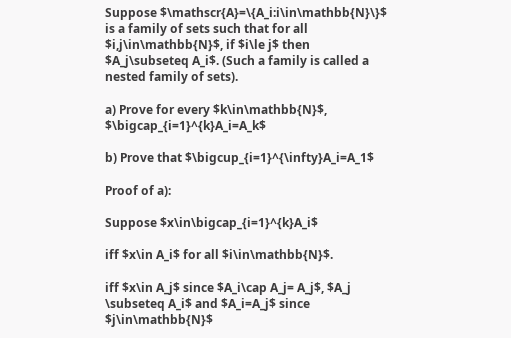Suppose $\mathscr{A}=\{A_i:i\in\mathbb{N}\}$ is a family of sets such that for all $i,j\in\mathbb{N}$, if $i\le j$ then $A_j\subseteq A_i$. (Such a family is called a nested family of sets).

a) Prove for every $k\in\mathbb{N}$, $\bigcap_{i=1}^{k}A_i=A_k$

b) Prove that $\bigcup_{i=1}^{\infty}A_i=A_1$

Proof of a):

Suppose $x\in\bigcap_{i=1}^{k}A_i$

iff $x\in A_i$ for all $i\in\mathbb{N}$.

iff $x\in A_j$ since $A_i\cap A_j= A_j$, $A_j \subseteq A_i$ and $A_i=A_j$ since $j\in\mathbb{N}$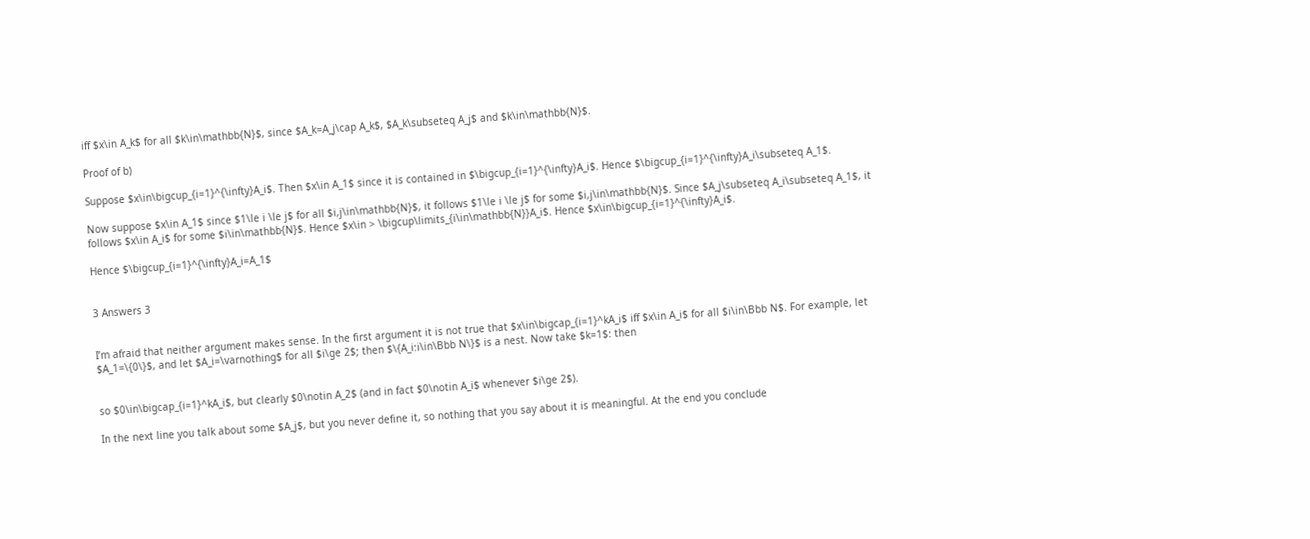iff $x\in A_k$ for all $k\in\mathbb{N}$, since $A_k=A_j\cap A_k$, $A_k\subseteq A_j$ and $k\in\mathbb{N}$.

Proof of b)

Suppose $x\in\bigcup_{i=1}^{\infty}A_i$. Then $x\in A_1$ since it is contained in $\bigcup_{i=1}^{\infty}A_i$. Hence $\bigcup_{i=1}^{\infty}A_i\subseteq A_1$.

Now suppose $x\in A_1$ since $1\le i \le j$ for all $i,j\in\mathbb{N}$, it follows $1\le i \le j$ for some $i,j\in\mathbb{N}$. Since $A_j\subseteq A_i\subseteq A_1$, it follows $x\in A_i$ for some $i\in\mathbb{N}$. Hence $x\in > \bigcup\limits_{i\in\mathbb{N}}A_i$. Hence $x\in\bigcup_{i=1}^{\infty}A_i$.

Hence $\bigcup_{i=1}^{\infty}A_i=A_1$


3 Answers 3


I’m afraid that neither argument makes sense. In the first argument it is not true that $x\in\bigcap_{i=1}^kA_i$ iff $x\in A_i$ for all $i\in\Bbb N$. For example, let $A_1=\{0\}$, and let $A_i=\varnothing$ for all $i\ge 2$; then $\{A_i:i\in\Bbb N\}$ is a nest. Now take $k=1$: then


so $0\in\bigcap_{i=1}^kA_i$, but clearly $0\notin A_2$ (and in fact $0\notin A_i$ whenever $i\ge 2$).

In the next line you talk about some $A_j$, but you never define it, so nothing that you say about it is meaningful. At the end you conclude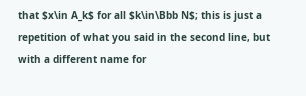that $x\in A_k$ for all $k\in\Bbb N$; this is just a repetition of what you said in the second line, but with a different name for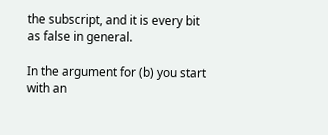the subscript, and it is every bit as false in general.

In the argument for (b) you start with an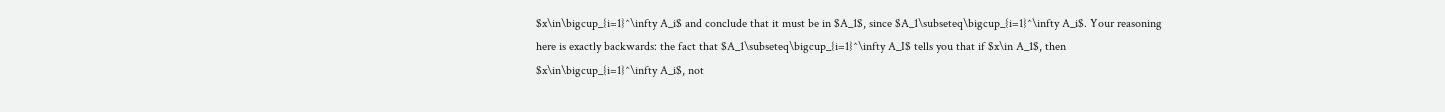$x\in\bigcup_{i=1}^\infty A_i$ and conclude that it must be in $A_1$, since $A_1\subseteq\bigcup_{i=1}^\infty A_i$. Your reasoning here is exactly backwards: the fact that $A_1\subseteq\bigcup_{i=1}^\infty A_I$ tells you that if $x\in A_1$, then $x\in\bigcup_{i=1}^\infty A_i$, not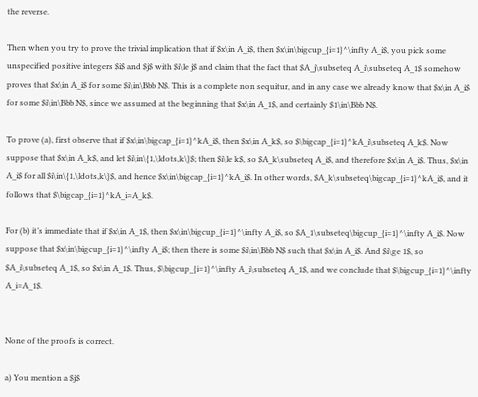the reverse.

Then when you try to prove the trivial implication that if $x\in A_i$, then $x\in\bigcup_{i=1}^\infty A_i$, you pick some unspecified positive integers $i$ and $j$ with $i\le j$ and claim that the fact that $A_j\subseteq A_i\subseteq A_1$ somehow proves that $x\in A_i$ for some $i\in\Bbb N$. This is a complete non sequitur, and in any case we already know that $x\in A_i$ for some $i\in\Bbb N$, since we assumed at the beginning that $x\in A_1$, and certainly $1\in\Bbb N$.

To prove (a), first observe that if $x\in\bigcap_{i=1}^kA_i$, then $x\in A_k$, so $\bigcap_{i=1}^kA_i\subseteq A_k$. Now suppose that $x\in A_k$, and let $i\in\{1,\ldots,k\}$; then $i\le k$, so $A_k\subseteq A_i$, and therefore $x\in A_i$. Thus, $x\in A_i$ for all $i\in\{1,\ldots,k\}$, and hence $x\in\bigcap_{i=1}^kA_i$. In other words, $A_k\subseteq\bigcap_{i=1}^kA_i$, and it follows that $\bigcap_{i=1}^kA_i=A_k$.

For (b) it’s immediate that if $x\in A_1$, then $x\in\bigcup_{i=1}^\infty A_i$, so $A_1\subseteq\bigcup_{i=1}^\infty A_i$. Now suppose that $x\in\bigcup_{i=1}^\infty A_i$; then there is some $i\in\Bbb N$ such that $x\in A_i$. And $i\ge 1$, so $A_i\subseteq A_1$, so $x\in A_1$. Thus, $\bigcup_{i=1}^\infty A_i\subseteq A_1$, and we conclude that $\bigcup_{i=1}^\infty A_i=A_1$.


None of the proofs is correct.

a) You mention a $j$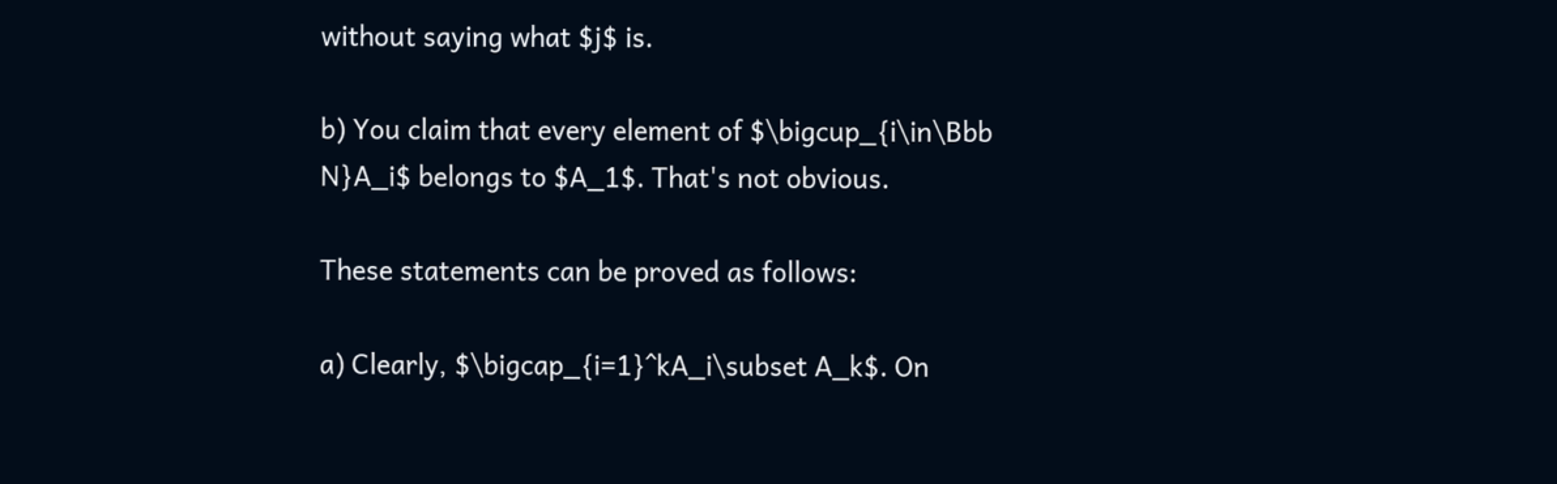without saying what $j$ is.

b) You claim that every element of $\bigcup_{i\in\Bbb N}A_i$ belongs to $A_1$. That's not obvious.

These statements can be proved as follows:

a) Clearly, $\bigcap_{i=1}^kA_i\subset A_k$. On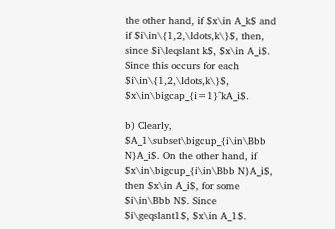the other hand, if $x\in A_k$ and if $i\in\{1,2,\ldots,k\}$, then, since $i\leqslant k$, $x\in A_i$. Since this occurs for each $i\in\{1,2,\ldots,k\}$, $x\in\bigcap_{i=1}^kA_i$.

b) Clearly, $A_1\subset\bigcup_{i\in\Bbb N}A_i$. On the other hand, if $x\in\bigcup_{i\in\Bbb N}A_i$, then $x\in A_i$, for some $i\in\Bbb N$. Since $i\geqslant1$, $x\in A_1$.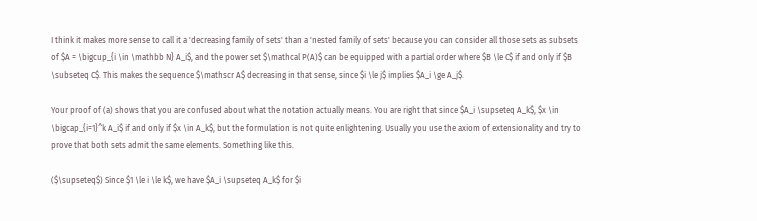I think it makes more sense to call it a 'decreasing family of sets' than a 'nested family of sets' because you can consider all those sets as subsets of $A = \bigcup_{i \in \mathbb N} A_i$, and the power set $\mathcal P(A)$ can be equipped with a partial order where $B \le C$ if and only if $B \subseteq C$. This makes the sequence $\mathscr A$ decreasing in that sense, since $i \le j$ implies $A_i \ge A_j$.

Your proof of (a) shows that you are confused about what the notation actually means. You are right that since $A_i \supseteq A_k$, $x \in \bigcap_{i=1}^k A_i$ if and only if $x \in A_k$, but the formulation is not quite enlightening. Usually you use the axiom of extensionality and try to prove that both sets admit the same elements. Something like this.

($\supseteq$) Since $1 \le i \le k$, we have $A_i \supseteq A_k$ for $i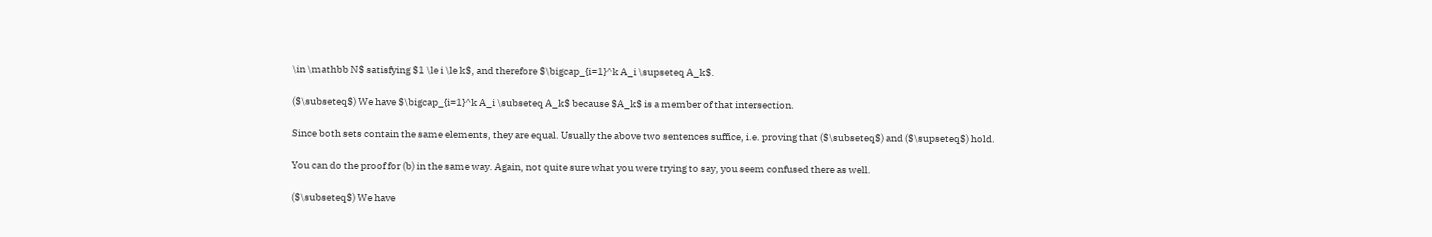\in \mathbb N$ satisfying $1 \le i \le k$, and therefore $\bigcap_{i=1}^k A_i \supseteq A_k$.

($\subseteq$) We have $\bigcap_{i=1}^k A_i \subseteq A_k$ because $A_k$ is a member of that intersection.

Since both sets contain the same elements, they are equal. Usually the above two sentences suffice, i.e. proving that ($\subseteq$) and ($\supseteq$) hold.

You can do the proof for (b) in the same way. Again, not quite sure what you were trying to say, you seem confused there as well.

($\subseteq$) We have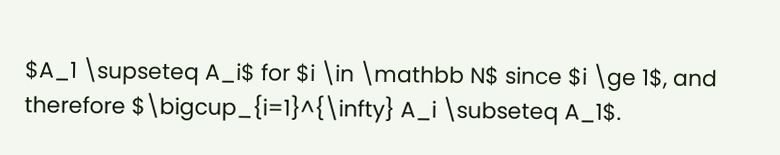$A_1 \supseteq A_i$ for $i \in \mathbb N$ since $i \ge 1$, and therefore $\bigcup_{i=1}^{\infty} A_i \subseteq A_1$.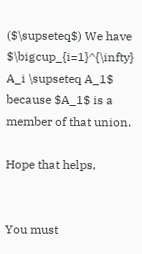($\supseteq$) We have $\bigcup_{i=1}^{\infty} A_i \supseteq A_1$ because $A_1$ is a member of that union.

Hope that helps,


You must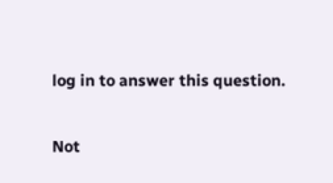log in to answer this question.

Not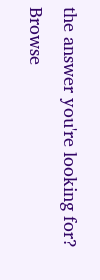the answer you're looking for? Browse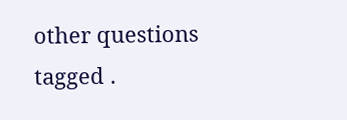other questions tagged .